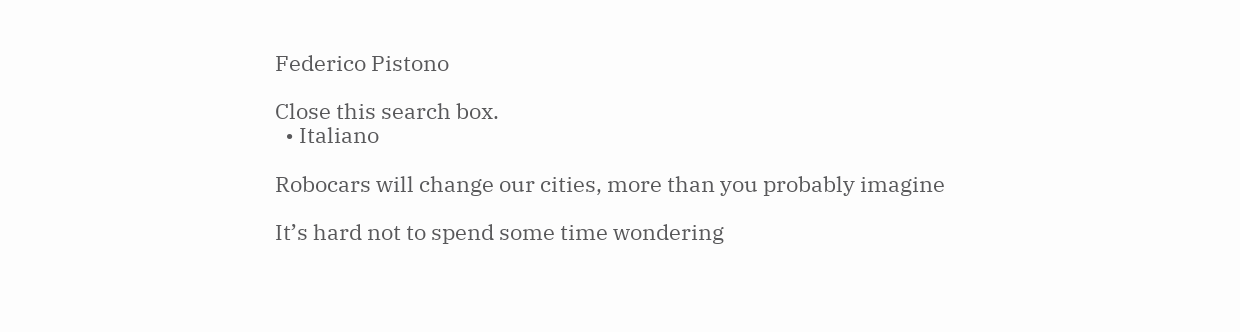Federico Pistono

Close this search box.
  • Italiano

Robocars will change our cities, more than you probably imagine

It’s hard not to spend some time wondering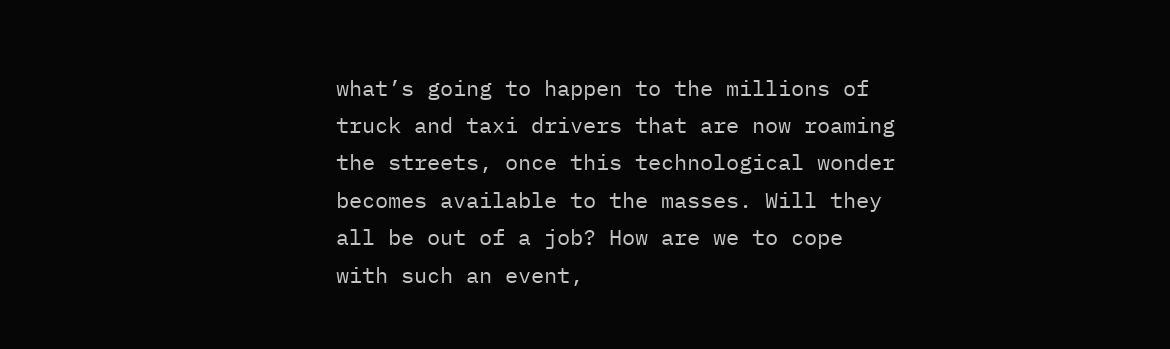what’s going to happen to the millions of truck and taxi drivers that are now roaming the streets, once this technological wonder becomes available to the masses. Will they all be out of a job? How are we to cope with such an event,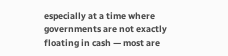especially at a time where governments are not exactly floating in cash — most are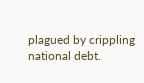plagued by crippling national debt.